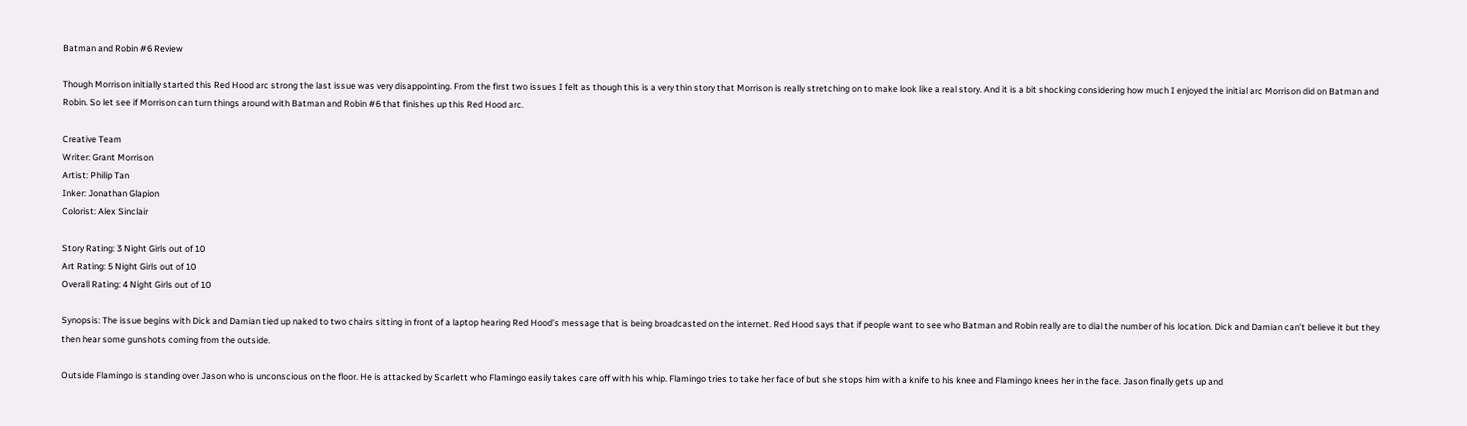Batman and Robin #6 Review

Though Morrison initially started this Red Hood arc strong the last issue was very disappointing. From the first two issues I felt as though this is a very thin story that Morrison is really stretching on to make look like a real story. And it is a bit shocking considering how much I enjoyed the initial arc Morrison did on Batman and Robin. So let see if Morrison can turn things around with Batman and Robin #6 that finishes up this Red Hood arc.

Creative Team
Writer: Grant Morrison
Artist: Philip Tan
Inker: Jonathan Glapion
Colorist: Alex Sinclair

Story Rating: 3 Night Girls out of 10
Art Rating: 5 Night Girls out of 10
Overall Rating: 4 Night Girls out of 10

Synopsis: The issue begins with Dick and Damian tied up naked to two chairs sitting in front of a laptop hearing Red Hood’s message that is being broadcasted on the internet. Red Hood says that if people want to see who Batman and Robin really are to dial the number of his location. Dick and Damian can’t believe it but they then hear some gunshots coming from the outside.

Outside Flamingo is standing over Jason who is unconscious on the floor. He is attacked by Scarlett who Flamingo easily takes care off with his whip. Flamingo tries to take her face of but she stops him with a knife to his knee and Flamingo knees her in the face. Jason finally gets up and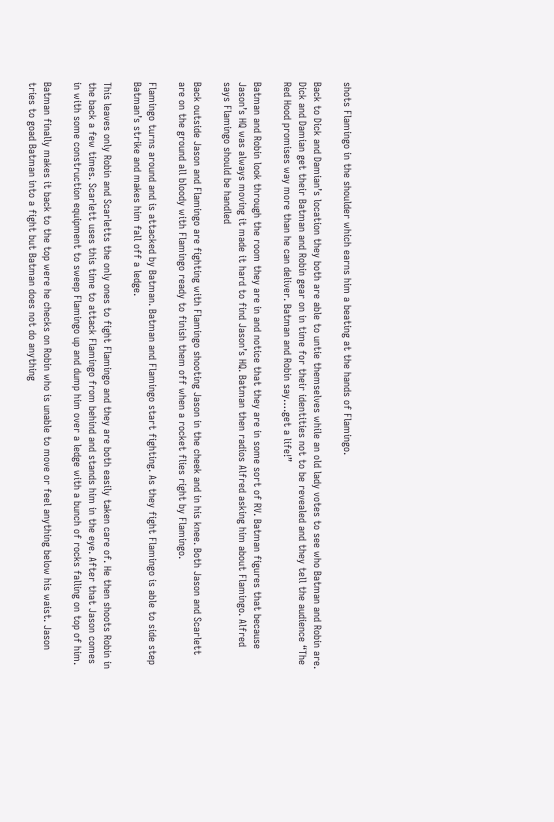shots Flamingo in the shoulder which earns him a beating at the hands of Flamingo.

Back to Dick and Damian’s location they both are able to untie themselves while an old lady votes to see who Batman and Robin are. Dick and Damian get their Batman and Robin gear on in time for their identities not to be revealed and they tell the audience “The Red Hood promises way more than he can deliver. Batman and Robin say….get a life!”

Batman and Robin look through the room they are in and notice that they are in some sort of RV. Batman figures that because Jason’s HQ was always moving it made it hard to find Jason’s HQ. Batman then radios Alfred asking him about Flamingo. Alfred says Flamingo should be handled

Back outside Jason and Flamingo are fighting with Flamingo shooting Jason in the cheek and in his knee. Both Jason and Scarlett are on the ground all bloody with Flamingo ready to finish them off when a rocket flies right by Flamingo.

Flamingo turns around and is attacked by Batman. Batman and Flamingo start fighting. As they fight Flamingo is able to side step Batman’s strike and makes him fall off a ledge.

This leaves only Robin and Scarletts the only ones to fight Flamingo and they are both easily taken care of. He then shoots Robin in the back a few times. Scarlett uses this time to attack Flamingo from behind and stands him in the eye. After that Jason comes in with some construction equipment to sweep Flamingo up and dump him over a ledge with a bunch of rocks falling on top of him.

Batman finally makes it back to the top were he checks on Robin who is unable to move or feel anything below his waist. Jason tries to goad Batman into a fight but Batman does not do anything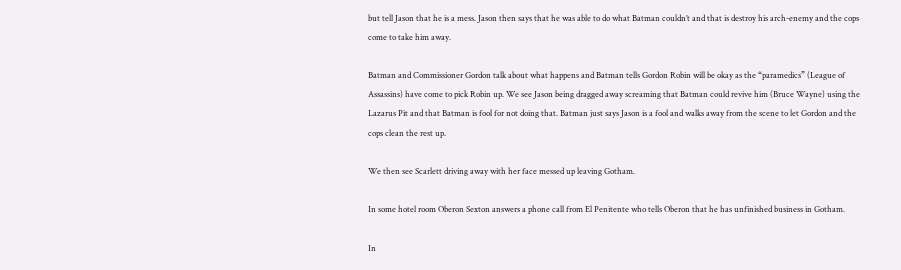but tell Jason that he is a mess. Jason then says that he was able to do what Batman couldn’t and that is destroy his arch-enemy and the cops come to take him away.

Batman and Commissioner Gordon talk about what happens and Batman tells Gordon Robin will be okay as the “paramedics” (League of Assassins) have come to pick Robin up. We see Jason being dragged away screaming that Batman could revive him (Bruce Wayne) using the Lazarus Pit and that Batman is fool for not doing that. Batman just says Jason is a fool and walks away from the scene to let Gordon and the cops clean the rest up.

We then see Scarlett driving away with her face messed up leaving Gotham.

In some hotel room Oberon Sexton answers a phone call from El Penitente who tells Oberon that he has unfinished business in Gotham.

In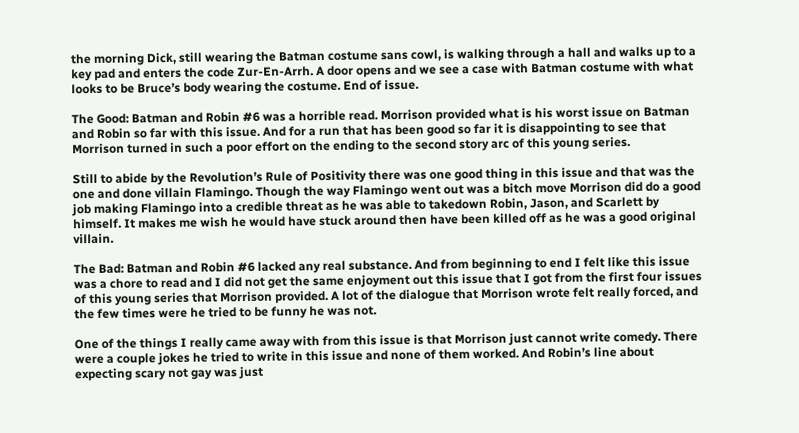the morning Dick, still wearing the Batman costume sans cowl, is walking through a hall and walks up to a key pad and enters the code Zur-En-Arrh. A door opens and we see a case with Batman costume with what looks to be Bruce’s body wearing the costume. End of issue.

The Good: Batman and Robin #6 was a horrible read. Morrison provided what is his worst issue on Batman and Robin so far with this issue. And for a run that has been good so far it is disappointing to see that Morrison turned in such a poor effort on the ending to the second story arc of this young series.

Still to abide by the Revolution’s Rule of Positivity there was one good thing in this issue and that was the one and done villain Flamingo. Though the way Flamingo went out was a bitch move Morrison did do a good job making Flamingo into a credible threat as he was able to takedown Robin, Jason, and Scarlett by himself. It makes me wish he would have stuck around then have been killed off as he was a good original villain.

The Bad: Batman and Robin #6 lacked any real substance. And from beginning to end I felt like this issue was a chore to read and I did not get the same enjoyment out this issue that I got from the first four issues of this young series that Morrison provided. A lot of the dialogue that Morrison wrote felt really forced, and the few times were he tried to be funny he was not.

One of the things I really came away with from this issue is that Morrison just cannot write comedy. There were a couple jokes he tried to write in this issue and none of them worked. And Robin’s line about expecting scary not gay was just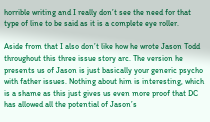horrible writing and I really don’t see the need for that type of line to be said as it is a complete eye roller.

Aside from that I also don’t like how he wrote Jason Todd throughout this three issue story arc. The version he presents us of Jason is just basically your generic psycho with father issues. Nothing about him is interesting, which is a shame as this just gives us even more proof that DC has allowed all the potential of Jason’s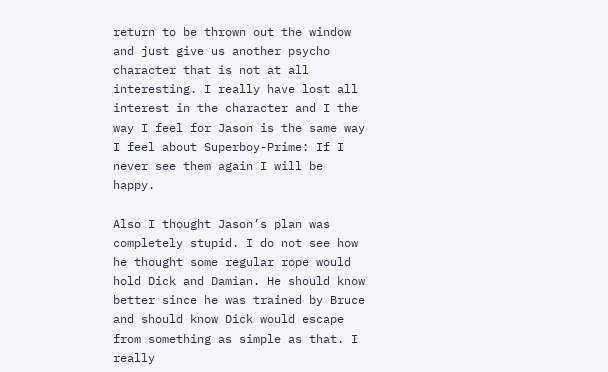return to be thrown out the window and just give us another psycho character that is not at all interesting. I really have lost all interest in the character and I the way I feel for Jason is the same way I feel about Superboy-Prime: If I never see them again I will be happy.

Also I thought Jason’s plan was completely stupid. I do not see how he thought some regular rope would hold Dick and Damian. He should know better since he was trained by Bruce and should know Dick would escape from something as simple as that. I really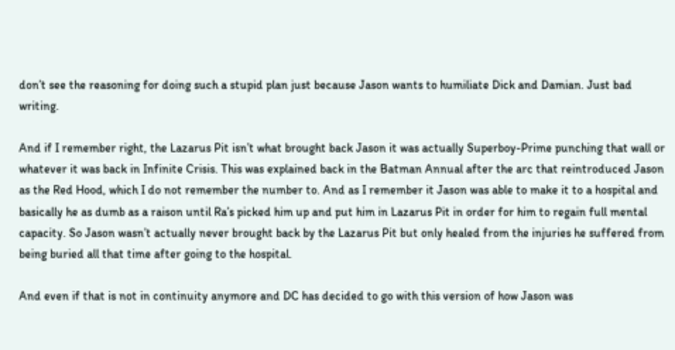don’t see the reasoning for doing such a stupid plan just because Jason wants to humiliate Dick and Damian. Just bad writing.

And if I remember right, the Lazarus Pit isn’t what brought back Jason it was actually Superboy-Prime punching that wall or whatever it was back in Infinite Crisis. This was explained back in the Batman Annual after the arc that reintroduced Jason as the Red Hood, which I do not remember the number to. And as I remember it Jason was able to make it to a hospital and basically he as dumb as a raison until Ra’s picked him up and put him in Lazarus Pit in order for him to regain full mental capacity. So Jason wasn’t actually never brought back by the Lazarus Pit but only healed from the injuries he suffered from being buried all that time after going to the hospital.

And even if that is not in continuity anymore and DC has decided to go with this version of how Jason was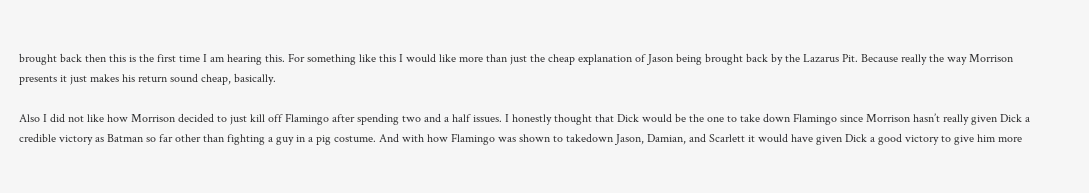brought back then this is the first time I am hearing this. For something like this I would like more than just the cheap explanation of Jason being brought back by the Lazarus Pit. Because really the way Morrison presents it just makes his return sound cheap, basically.

Also I did not like how Morrison decided to just kill off Flamingo after spending two and a half issues. I honestly thought that Dick would be the one to take down Flamingo since Morrison hasn’t really given Dick a credible victory as Batman so far other than fighting a guy in a pig costume. And with how Flamingo was shown to takedown Jason, Damian, and Scarlett it would have given Dick a good victory to give him more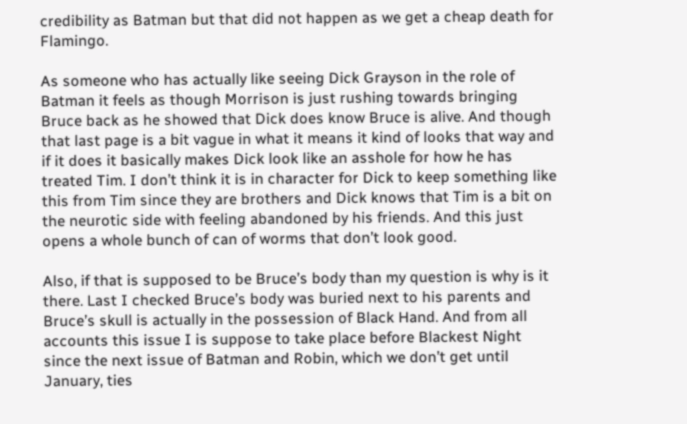credibility as Batman but that did not happen as we get a cheap death for Flamingo.

As someone who has actually like seeing Dick Grayson in the role of Batman it feels as though Morrison is just rushing towards bringing Bruce back as he showed that Dick does know Bruce is alive. And though that last page is a bit vague in what it means it kind of looks that way and if it does it basically makes Dick look like an asshole for how he has treated Tim. I don’t think it is in character for Dick to keep something like this from Tim since they are brothers and Dick knows that Tim is a bit on the neurotic side with feeling abandoned by his friends. And this just opens a whole bunch of can of worms that don’t look good.

Also, if that is supposed to be Bruce’s body than my question is why is it there. Last I checked Bruce’s body was buried next to his parents and Bruce’s skull is actually in the possession of Black Hand. And from all accounts this issue I is suppose to take place before Blackest Night since the next issue of Batman and Robin, which we don’t get until January, ties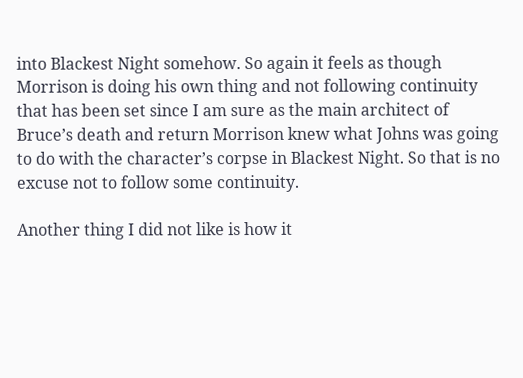into Blackest Night somehow. So again it feels as though Morrison is doing his own thing and not following continuity that has been set since I am sure as the main architect of Bruce’s death and return Morrison knew what Johns was going to do with the character’s corpse in Blackest Night. So that is no excuse not to follow some continuity.

Another thing I did not like is how it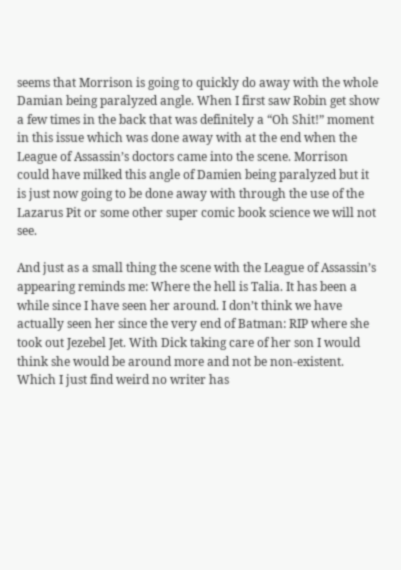seems that Morrison is going to quickly do away with the whole Damian being paralyzed angle. When I first saw Robin get show a few times in the back that was definitely a “Oh Shit!” moment in this issue which was done away with at the end when the League of Assassin’s doctors came into the scene. Morrison could have milked this angle of Damien being paralyzed but it is just now going to be done away with through the use of the Lazarus Pit or some other super comic book science we will not see.

And just as a small thing the scene with the League of Assassin’s appearing reminds me: Where the hell is Talia. It has been a while since I have seen her around. I don’t think we have actually seen her since the very end of Batman: RIP where she took out Jezebel Jet. With Dick taking care of her son I would think she would be around more and not be non-existent. Which I just find weird no writer has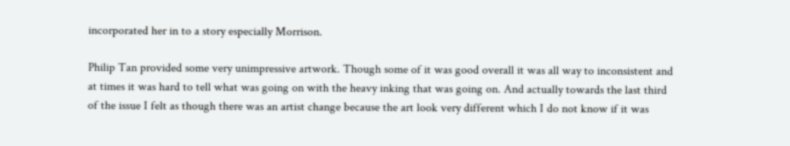incorporated her in to a story especially Morrison.

Philip Tan provided some very unimpressive artwork. Though some of it was good overall it was all way to inconsistent and at times it was hard to tell what was going on with the heavy inking that was going on. And actually towards the last third of the issue I felt as though there was an artist change because the art look very different which I do not know if it was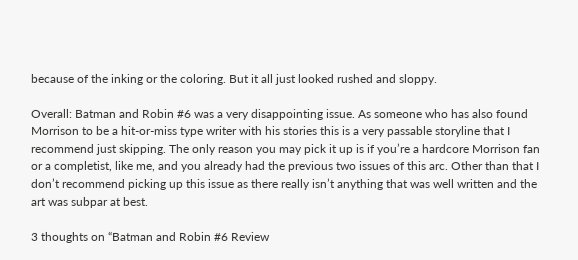because of the inking or the coloring. But it all just looked rushed and sloppy.

Overall: Batman and Robin #6 was a very disappointing issue. As someone who has also found Morrison to be a hit-or-miss type writer with his stories this is a very passable storyline that I recommend just skipping. The only reason you may pick it up is if you’re a hardcore Morrison fan or a completist, like me, and you already had the previous two issues of this arc. Other than that I don’t recommend picking up this issue as there really isn’t anything that was well written and the art was subpar at best.

3 thoughts on “Batman and Robin #6 Review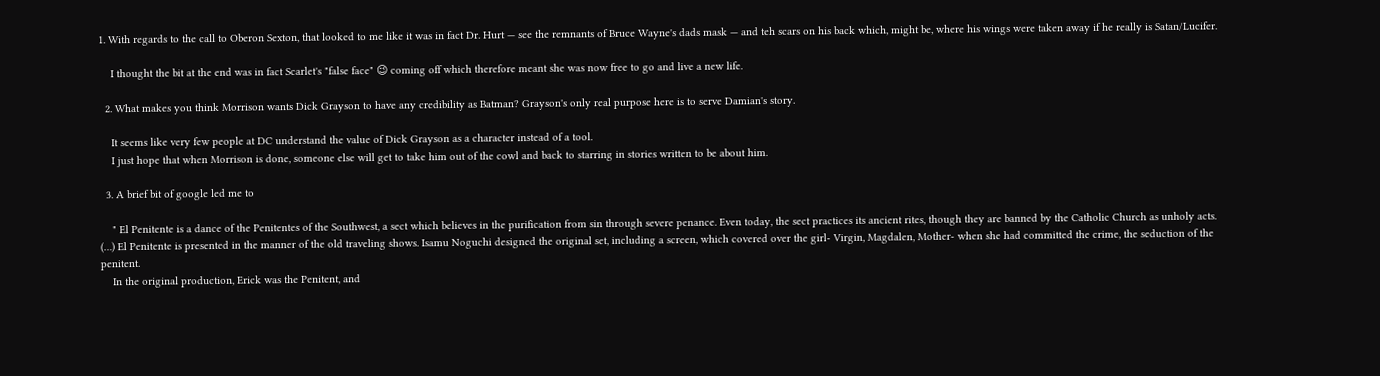1. With regards to the call to Oberon Sexton, that looked to me like it was in fact Dr. Hurt — see the remnants of Bruce Wayne's dads mask — and teh scars on his back which, might be, where his wings were taken away if he really is Satan/Lucifer.

    I thought the bit at the end was in fact Scarlet's "false face" 😉 coming off which therefore meant she was now free to go and live a new life.

  2. What makes you think Morrison wants Dick Grayson to have any credibility as Batman? Grayson's only real purpose here is to serve Damian's story.

    It seems like very few people at DC understand the value of Dick Grayson as a character instead of a tool.
    I just hope that when Morrison is done, someone else will get to take him out of the cowl and back to starring in stories written to be about him.

  3. A brief bit of google led me to

    " El Penitente is a dance of the Penitentes of the Southwest, a sect which believes in the purification from sin through severe penance. Even today, the sect practices its ancient rites, though they are banned by the Catholic Church as unholy acts. (…) El Penitente is presented in the manner of the old traveling shows. Isamu Noguchi designed the original set, including a screen, which covered over the girl- Virgin, Magdalen, Mother- when she had committed the crime, the seduction of the penitent.
    In the original production, Erick was the Penitent, and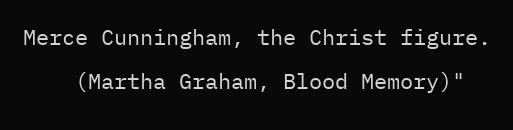Merce Cunningham, the Christ figure.
    (Martha Graham, Blood Memory)"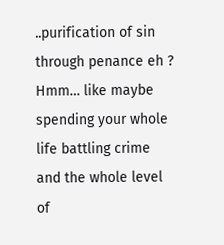..purification of sin through penance eh ? Hmm… like maybe spending your whole life battling crime and the whole level of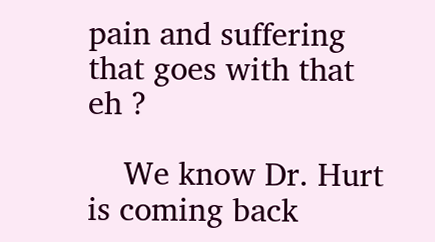pain and suffering that goes with that eh ?

    We know Dr. Hurt is coming back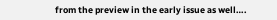from the preview in the early issue as well….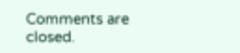Comments are closed.